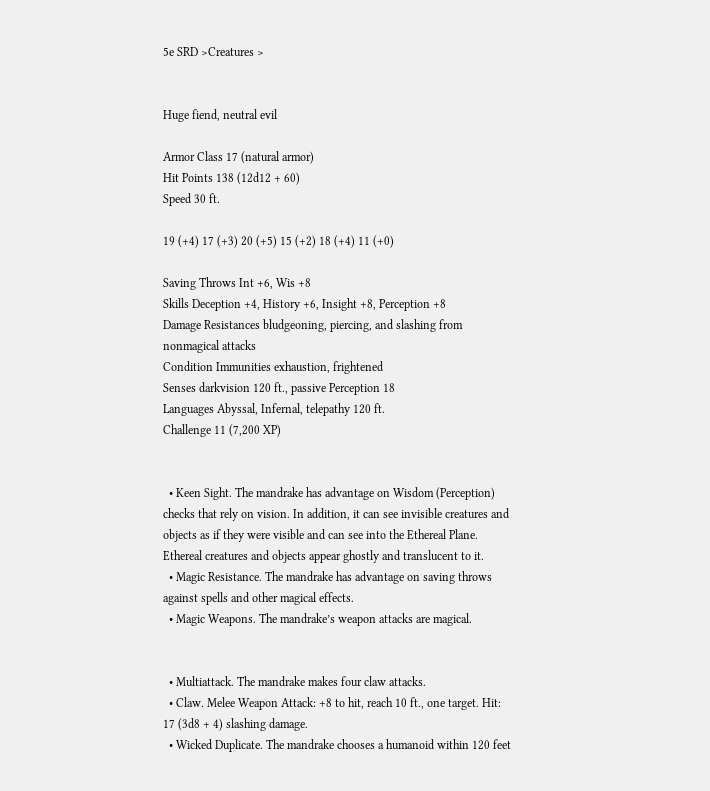5e SRD >Creatures >


Huge fiend, neutral evil

Armor Class 17 (natural armor)
Hit Points 138 (12d12 + 60)
Speed 30 ft.

19 (+4) 17 (+3) 20 (+5) 15 (+2) 18 (+4) 11 (+0)

Saving Throws Int +6, Wis +8
Skills Deception +4, History +6, Insight +8, Perception +8
Damage Resistances bludgeoning, piercing, and slashing from nonmagical attacks
Condition Immunities exhaustion, frightened
Senses darkvision 120 ft., passive Perception 18
Languages Abyssal, Infernal, telepathy 120 ft.
Challenge 11 (7,200 XP)


  • Keen Sight. The mandrake has advantage on Wisdom (Perception) checks that rely on vision. In addition, it can see invisible creatures and objects as if they were visible and can see into the Ethereal Plane. Ethereal creatures and objects appear ghostly and translucent to it.
  • Magic Resistance. The mandrake has advantage on saving throws against spells and other magical effects.
  • Magic Weapons. The mandrake’s weapon attacks are magical.


  • Multiattack. The mandrake makes four claw attacks.
  • Claw. Melee Weapon Attack: +8 to hit, reach 10 ft., one target. Hit: 17 (3d8 + 4) slashing damage.
  • Wicked Duplicate. The mandrake chooses a humanoid within 120 feet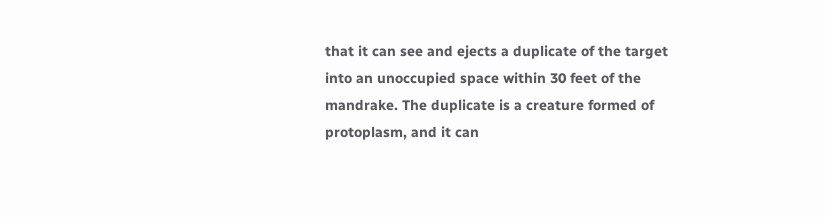that it can see and ejects a duplicate of the target into an unoccupied space within 30 feet of the mandrake. The duplicate is a creature formed of protoplasm, and it can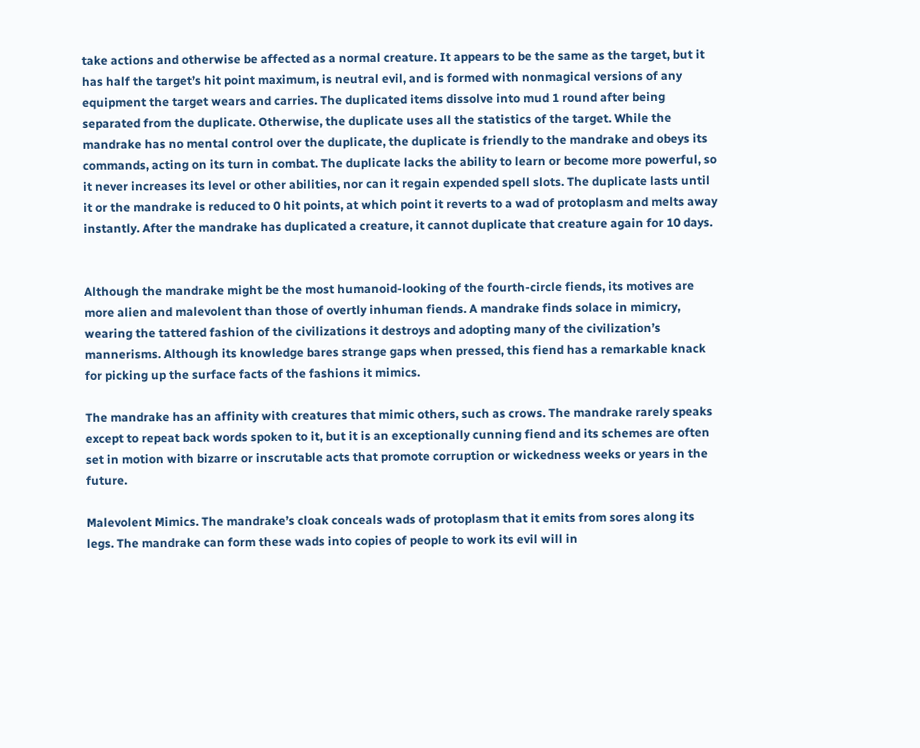take actions and otherwise be affected as a normal creature. It appears to be the same as the target, but it has half the target’s hit point maximum, is neutral evil, and is formed with nonmagical versions of any equipment the target wears and carries. The duplicated items dissolve into mud 1 round after being separated from the duplicate. Otherwise, the duplicate uses all the statistics of the target. While the mandrake has no mental control over the duplicate, the duplicate is friendly to the mandrake and obeys its commands, acting on its turn in combat. The duplicate lacks the ability to learn or become more powerful, so it never increases its level or other abilities, nor can it regain expended spell slots. The duplicate lasts until it or the mandrake is reduced to 0 hit points, at which point it reverts to a wad of protoplasm and melts away instantly. After the mandrake has duplicated a creature, it cannot duplicate that creature again for 10 days.


Although the mandrake might be the most humanoid-looking of the fourth-circle fiends, its motives are more alien and malevolent than those of overtly inhuman fiends. A mandrake finds solace in mimicry, wearing the tattered fashion of the civilizations it destroys and adopting many of the civilization’s mannerisms. Although its knowledge bares strange gaps when pressed, this fiend has a remarkable knack for picking up the surface facts of the fashions it mimics.

The mandrake has an affinity with creatures that mimic others, such as crows. The mandrake rarely speaks except to repeat back words spoken to it, but it is an exceptionally cunning fiend and its schemes are often set in motion with bizarre or inscrutable acts that promote corruption or wickedness weeks or years in the future.

Malevolent Mimics. The mandrake’s cloak conceals wads of protoplasm that it emits from sores along its legs. The mandrake can form these wads into copies of people to work its evil will in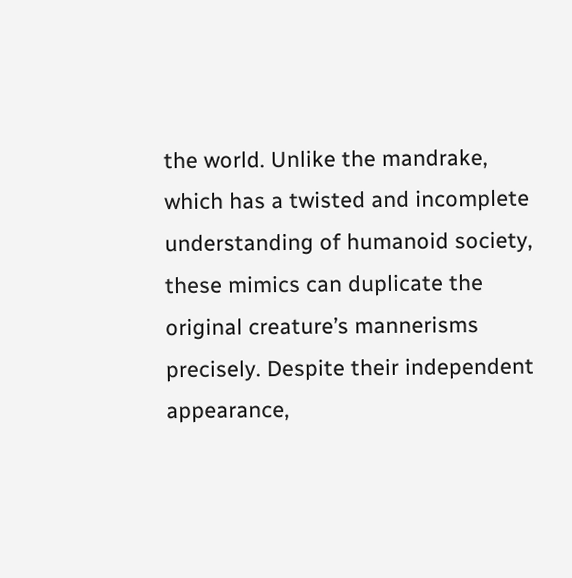the world. Unlike the mandrake, which has a twisted and incomplete understanding of humanoid society, these mimics can duplicate the original creature’s mannerisms precisely. Despite their independent appearance,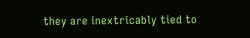they are inextricably tied to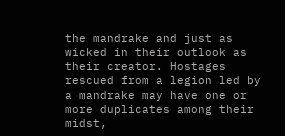the mandrake and just as wicked in their outlook as their creator. Hostages rescued from a legion led by a mandrake may have one or more duplicates among their midst,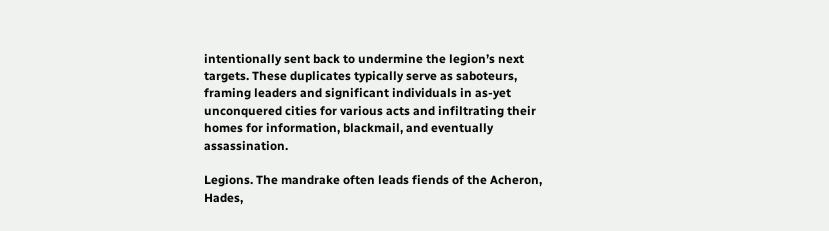intentionally sent back to undermine the legion’s next targets. These duplicates typically serve as saboteurs, framing leaders and significant individuals in as-yet unconquered cities for various acts and infiltrating their homes for information, blackmail, and eventually assassination.

Legions. The mandrake often leads fiends of the Acheron, Hades,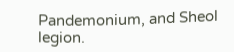Pandemonium, and Sheol legion.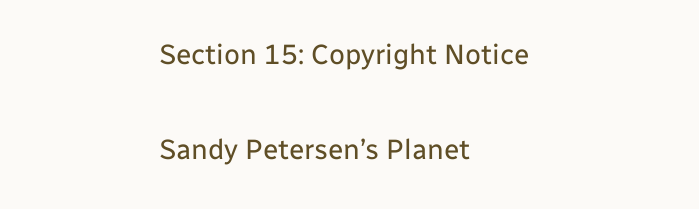Section 15: Copyright Notice

Sandy Petersen’s Planet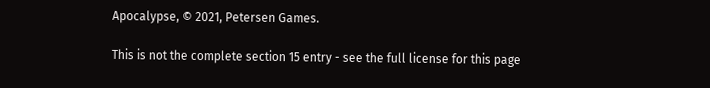Apocalypse, © 2021, Petersen Games.

This is not the complete section 15 entry - see the full license for this page